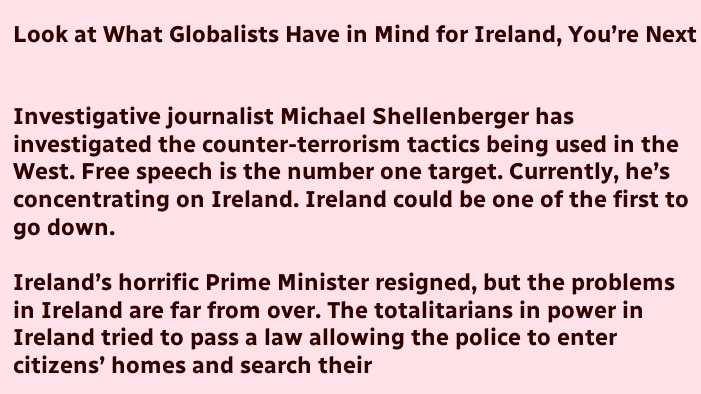Look at What Globalists Have in Mind for Ireland, You’re Next


Investigative journalist Michael Shellenberger has investigated the counter-terrorism tactics being used in the West. Free speech is the number one target. Currently, he’s concentrating on Ireland. Ireland could be one of the first to go down.

Ireland’s horrific Prime Minister resigned, but the problems in Ireland are far from over. The totalitarians in power in Ireland tried to pass a law allowing the police to enter citizens’ homes and search their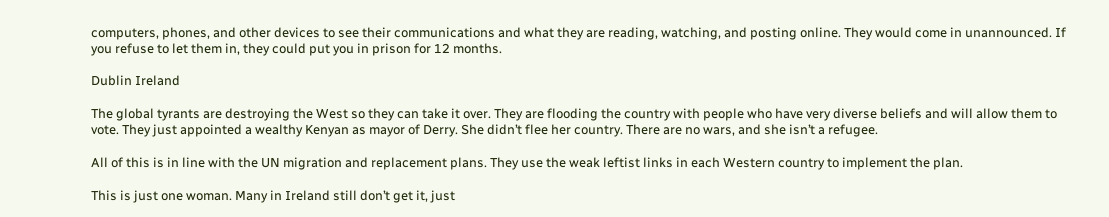computers, phones, and other devices to see their communications and what they are reading, watching, and posting online. They would come in unannounced. If you refuse to let them in, they could put you in prison for 12 months.

Dublin Ireland

The global tyrants are destroying the West so they can take it over. They are flooding the country with people who have very diverse beliefs and will allow them to vote. They just appointed a wealthy Kenyan as mayor of Derry. She didn’t flee her country. There are no wars, and she isn’t a refugee.

All of this is in line with the UN migration and replacement plans. They use the weak leftist links in each Western country to implement the plan.

This is just one woman. Many in Ireland still don’t get it, just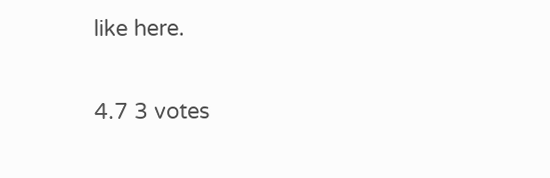like here.

4.7 3 votes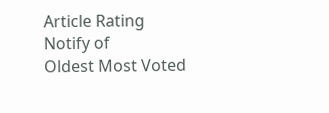Article Rating
Notify of
Oldest Most Voted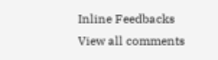Inline Feedbacks
View all comments